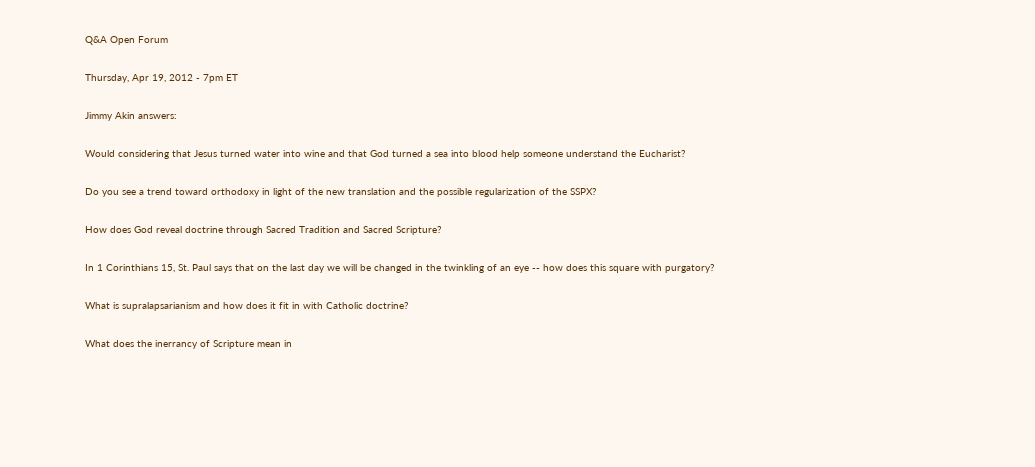Q&A Open Forum

Thursday, Apr 19, 2012 - 7pm ET

Jimmy Akin answers:

Would considering that Jesus turned water into wine and that God turned a sea into blood help someone understand the Eucharist?

Do you see a trend toward orthodoxy in light of the new translation and the possible regularization of the SSPX?

How does God reveal doctrine through Sacred Tradition and Sacred Scripture?

In 1 Corinthians 15, St. Paul says that on the last day we will be changed in the twinkling of an eye -- how does this square with purgatory?

What is supralapsarianism and how does it fit in with Catholic doctrine?

What does the inerrancy of Scripture mean in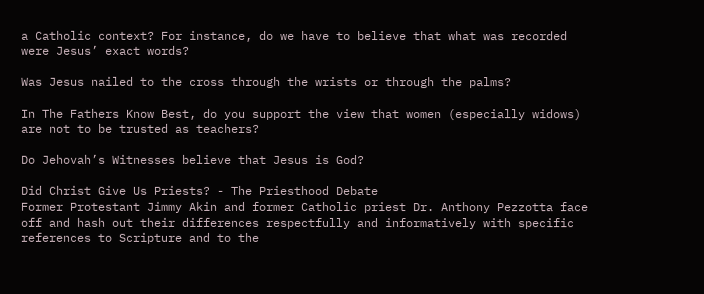a Catholic context? For instance, do we have to believe that what was recorded were Jesus’ exact words?

Was Jesus nailed to the cross through the wrists or through the palms?

In The Fathers Know Best, do you support the view that women (especially widows) are not to be trusted as teachers?

Do Jehovah’s Witnesses believe that Jesus is God?

Did Christ Give Us Priests? - The Priesthood Debate
Former Protestant Jimmy Akin and former Catholic priest Dr. Anthony Pezzotta face off and hash out their differences respectfully and informatively with specific references to Scripture and to the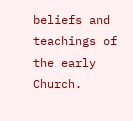beliefs and teachings of the early Church.